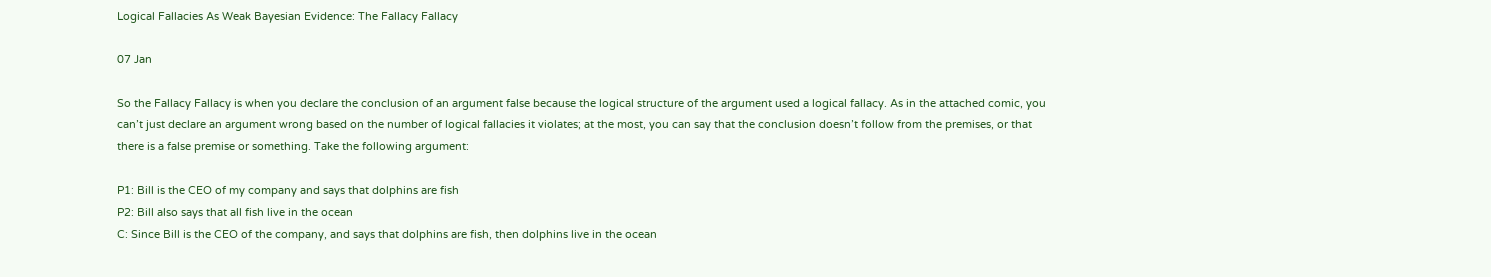Logical Fallacies As Weak Bayesian Evidence: The Fallacy Fallacy

07 Jan

So the Fallacy Fallacy is when you declare the conclusion of an argument false because the logical structure of the argument used a logical fallacy. As in the attached comic, you can’t just declare an argument wrong based on the number of logical fallacies it violates; at the most, you can say that the conclusion doesn’t follow from the premises, or that there is a false premise or something. Take the following argument:

P1: Bill is the CEO of my company and says that dolphins are fish
P2: Bill also says that all fish live in the ocean
C: Since Bill is the CEO of the company, and says that dolphins are fish, then dolphins live in the ocean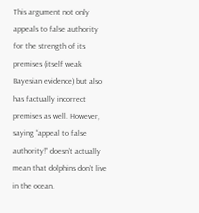This argument not only appeals to false authority for the strength of its premises (itself weak Bayesian evidence) but also has factually incorrect premises as well. However, saying “appeal to false authority!” doesn’t actually mean that dolphins don’t live in the ocean.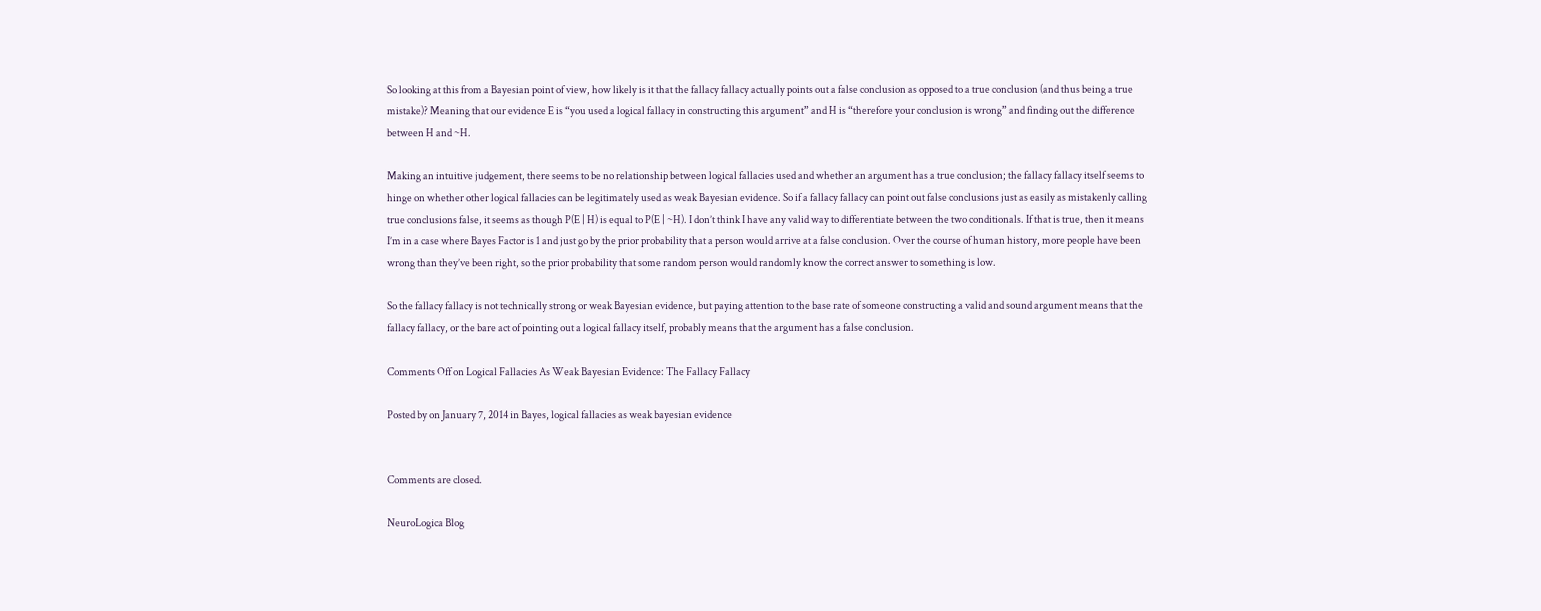So looking at this from a Bayesian point of view, how likely is it that the fallacy fallacy actually points out a false conclusion as opposed to a true conclusion (and thus being a true mistake)? Meaning that our evidence E is “you used a logical fallacy in constructing this argument” and H is “therefore your conclusion is wrong” and finding out the difference between H and ~H.

Making an intuitive judgement, there seems to be no relationship between logical fallacies used and whether an argument has a true conclusion; the fallacy fallacy itself seems to hinge on whether other logical fallacies can be legitimately used as weak Bayesian evidence. So if a fallacy fallacy can point out false conclusions just as easily as mistakenly calling true conclusions false, it seems as though P(E | H) is equal to P(E | ~H). I don’t think I have any valid way to differentiate between the two conditionals. If that is true, then it means I’m in a case where Bayes Factor is 1 and just go by the prior probability that a person would arrive at a false conclusion. Over the course of human history, more people have been wrong than they’ve been right, so the prior probability that some random person would randomly know the correct answer to something is low.

So the fallacy fallacy is not technically strong or weak Bayesian evidence, but paying attention to the base rate of someone constructing a valid and sound argument means that the fallacy fallacy, or the bare act of pointing out a logical fallacy itself, probably means that the argument has a false conclusion.

Comments Off on Logical Fallacies As Weak Bayesian Evidence: The Fallacy Fallacy

Posted by on January 7, 2014 in Bayes, logical fallacies as weak bayesian evidence


Comments are closed.

NeuroLogica Blog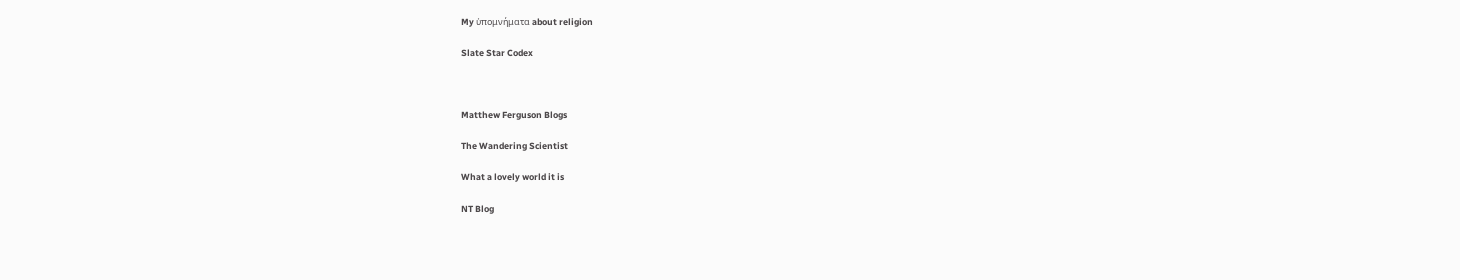My ὑπομνήματα about religion

Slate Star Codex



Matthew Ferguson Blogs

The Wandering Scientist

What a lovely world it is

NT Blog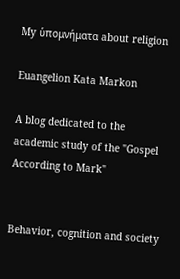My ὑπομνήματα about religion

Euangelion Kata Markon

A blog dedicated to the academic study of the "Gospel According to Mark"


Behavior, cognition and society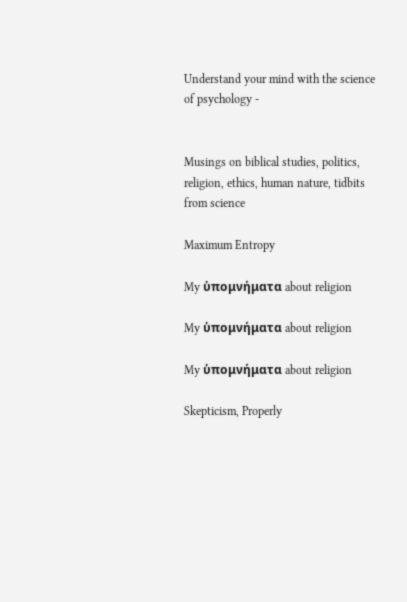Understand your mind with the science of psychology -


Musings on biblical studies, politics, religion, ethics, human nature, tidbits from science

Maximum Entropy

My ὑπομνήματα about religion

My ὑπομνήματα about religion

My ὑπομνήματα about religion

Skepticism, Properly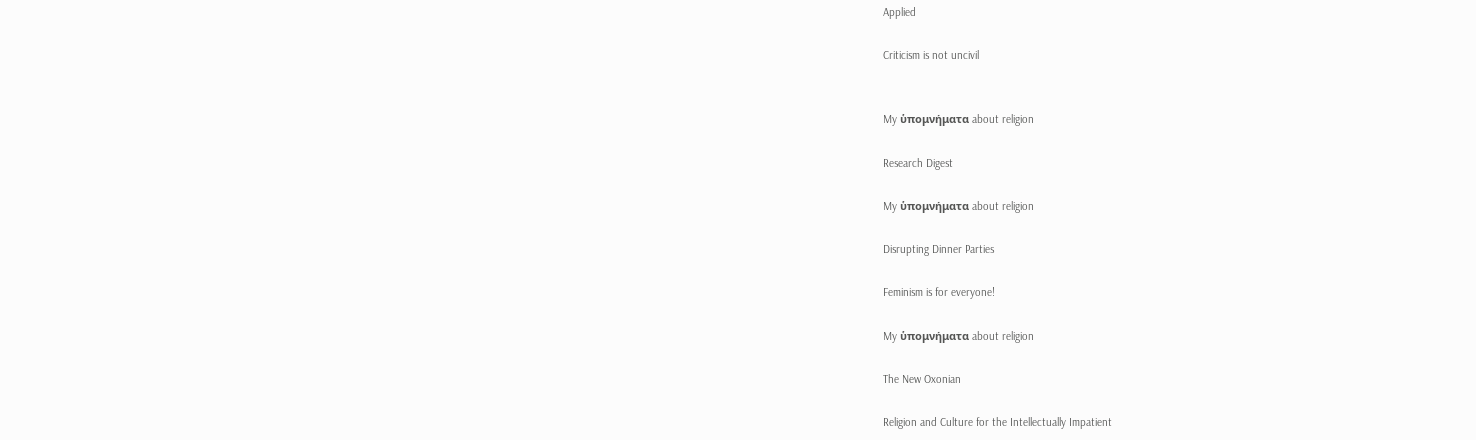Applied

Criticism is not uncivil


My ὑπομνήματα about religion

Research Digest

My ὑπομνήματα about religion

Disrupting Dinner Parties

Feminism is for everyone!

My ὑπομνήματα about religion

The New Oxonian

Religion and Culture for the Intellectually Impatient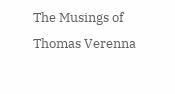The Musings of Thomas Verenna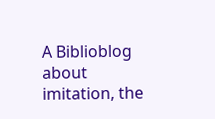A Biblioblog about imitation, the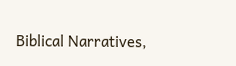Biblical Narratives,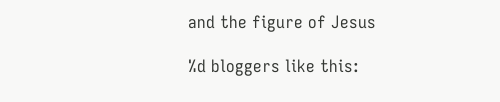and the figure of Jesus

%d bloggers like this: